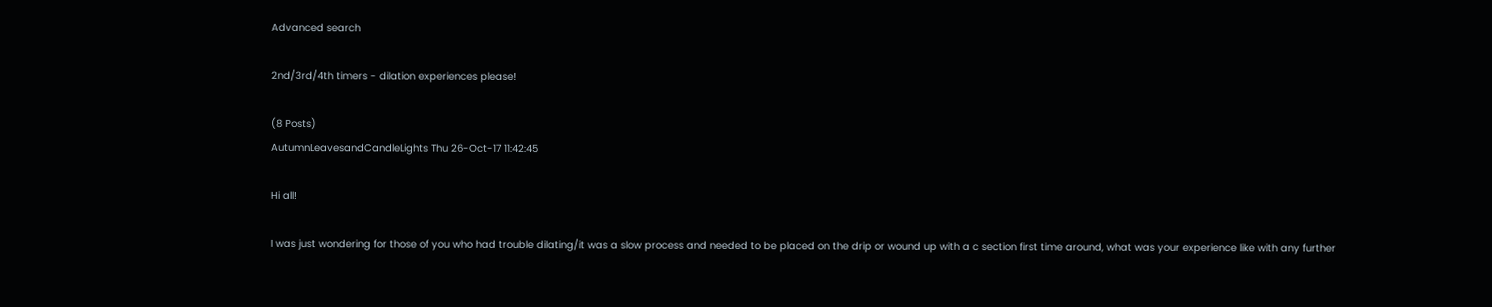Advanced search

2nd/3rd/4th timers - dilation experiences please!

(8 Posts)
AutumnLeavesandCandleLights Thu 26-Oct-17 11:42:45

Hi all!

I was just wondering for those of you who had trouble dilating/it was a slow process and needed to be placed on the drip or wound up with a c section first time around, what was your experience like with any further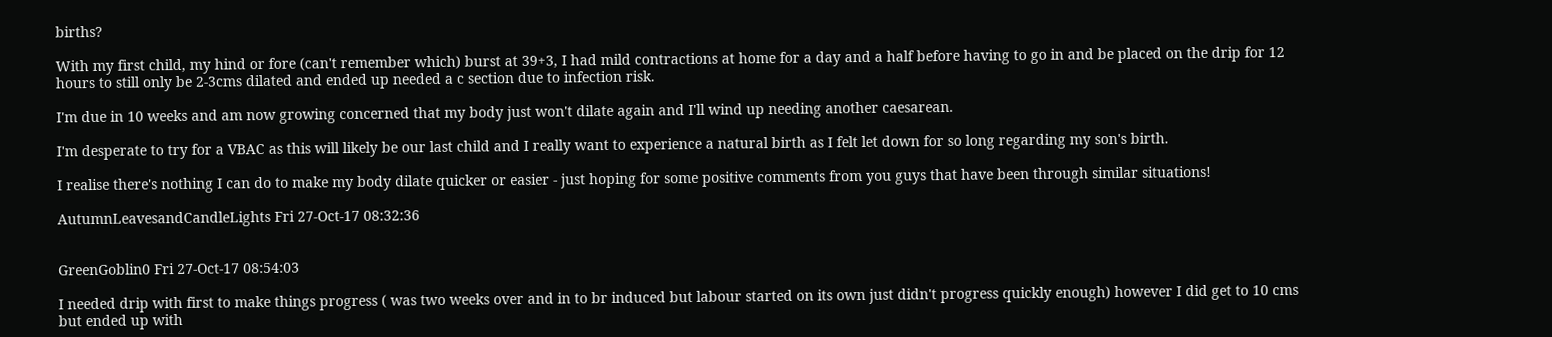births?

With my first child, my hind or fore (can't remember which) burst at 39+3, I had mild contractions at home for a day and a half before having to go in and be placed on the drip for 12 hours to still only be 2-3cms dilated and ended up needed a c section due to infection risk.

I'm due in 10 weeks and am now growing concerned that my body just won't dilate again and I'll wind up needing another caesarean.

I'm desperate to try for a VBAC as this will likely be our last child and I really want to experience a natural birth as I felt let down for so long regarding my son's birth.

I realise there's nothing I can do to make my body dilate quicker or easier - just hoping for some positive comments from you guys that have been through similar situations!

AutumnLeavesandCandleLights Fri 27-Oct-17 08:32:36


GreenGoblin0 Fri 27-Oct-17 08:54:03

I needed drip with first to make things progress ( was two weeks over and in to br induced but labour started on its own just didn't progress quickly enough) however I did get to 10 cms but ended up with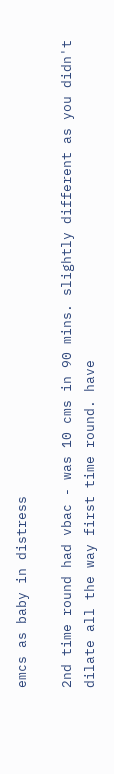emcs as baby in distress

2nd time round had vbac - was 10 cms in 90 mins. slightly different as you didn't dilate all the way first time round. have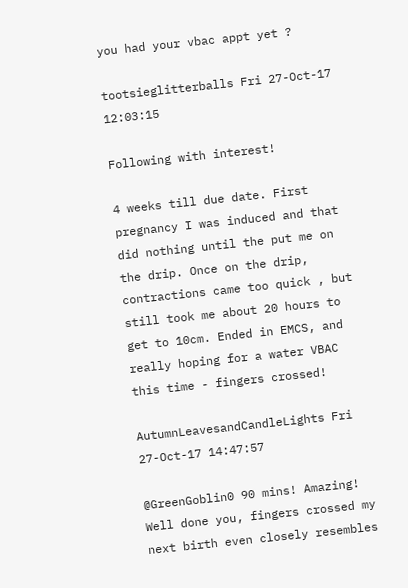you had your vbac appt yet ?

tootsieglitterballs Fri 27-Oct-17 12:03:15

Following with interest!

4 weeks till due date. First pregnancy I was induced and that did nothing until the put me on the drip. Once on the drip, contractions came too quick , but still took me about 20 hours to get to 10cm. Ended in EMCS, and really hoping for a water VBAC this time - fingers crossed!

AutumnLeavesandCandleLights Fri 27-Oct-17 14:47:57

@GreenGoblin0 90 mins! Amazing! Well done you, fingers crossed my next birth even closely resembles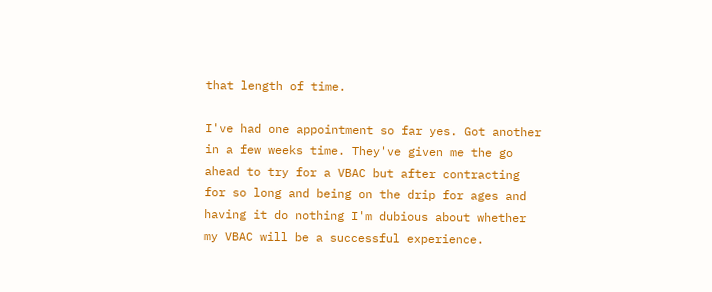that length of time.

I've had one appointment so far yes. Got another in a few weeks time. They've given me the go ahead to try for a VBAC but after contracting for so long and being on the drip for ages and having it do nothing I'm dubious about whether my VBAC will be a successful experience.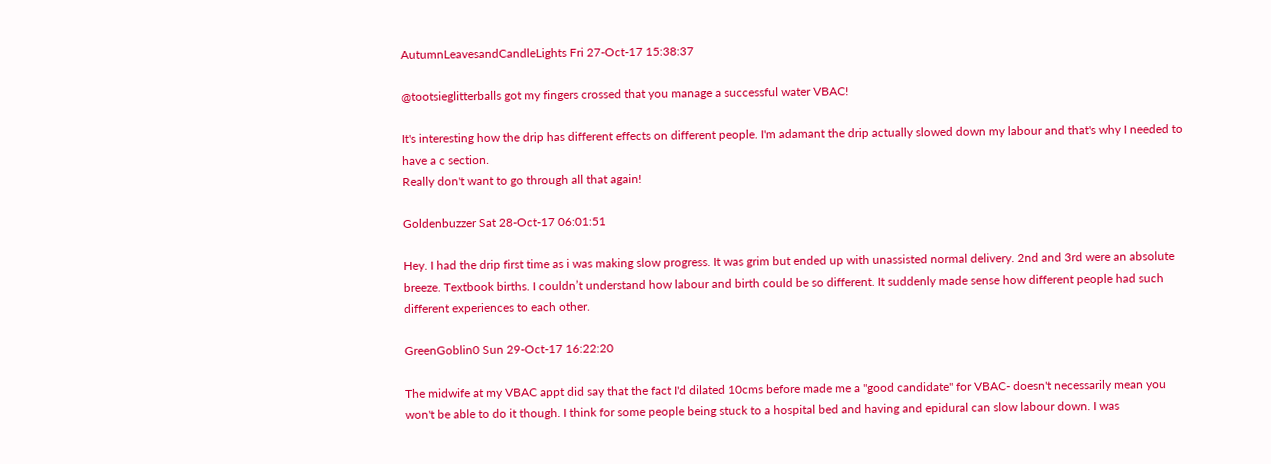AutumnLeavesandCandleLights Fri 27-Oct-17 15:38:37

@tootsieglitterballs got my fingers crossed that you manage a successful water VBAC!

It's interesting how the drip has different effects on different people. I'm adamant the drip actually slowed down my labour and that's why I needed to have a c section.
Really don't want to go through all that again!

Goldenbuzzer Sat 28-Oct-17 06:01:51

Hey. I had the drip first time as i was making slow progress. It was grim but ended up with unassisted normal delivery. 2nd and 3rd were an absolute breeze. Textbook births. I couldn’t understand how labour and birth could be so different. It suddenly made sense how different people had such different experiences to each other.

GreenGoblin0 Sun 29-Oct-17 16:22:20

The midwife at my VBAC appt did say that the fact I'd dilated 10cms before made me a "good candidate" for VBAC- doesn't necessarily mean you won't be able to do it though. I think for some people being stuck to a hospital bed and having and epidural can slow labour down. I was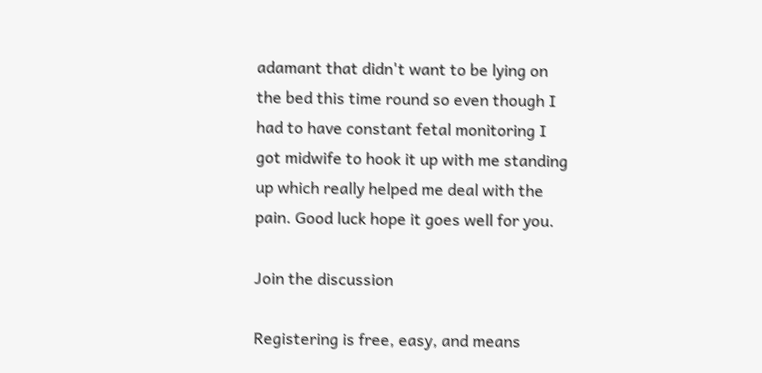adamant that didn't want to be lying on the bed this time round so even though I had to have constant fetal monitoring I got midwife to hook it up with me standing up which really helped me deal with the pain. Good luck hope it goes well for you.

Join the discussion

Registering is free, easy, and means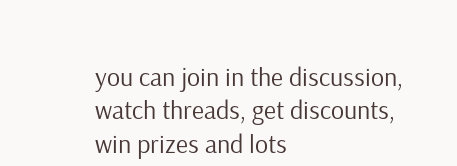you can join in the discussion, watch threads, get discounts, win prizes and lots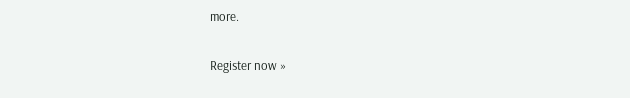more.

Register now »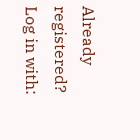Already registered? Log in with: